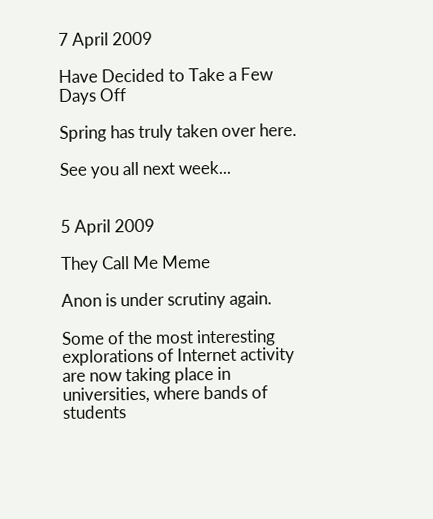7 April 2009

Have Decided to Take a Few Days Off

Spring has truly taken over here.

See you all next week...


5 April 2009

They Call Me Meme

Anon is under scrutiny again.

Some of the most interesting explorations of Internet activity are now taking place in universities, where bands of students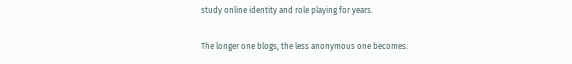study online identity and role playing for years.

The longer one blogs, the less anonymous one becomes.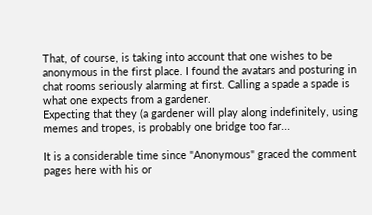That, of course, is taking into account that one wishes to be anonymous in the first place. I found the avatars and posturing in chat rooms seriously alarming at first. Calling a spade a spade is what one expects from a gardener.
Expecting that they (a gardener will play along indefinitely, using memes and tropes, is probably one bridge too far...

It is a considerable time since "Anonymous" graced the comment pages here with his or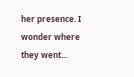her presence. I wonder where they went...